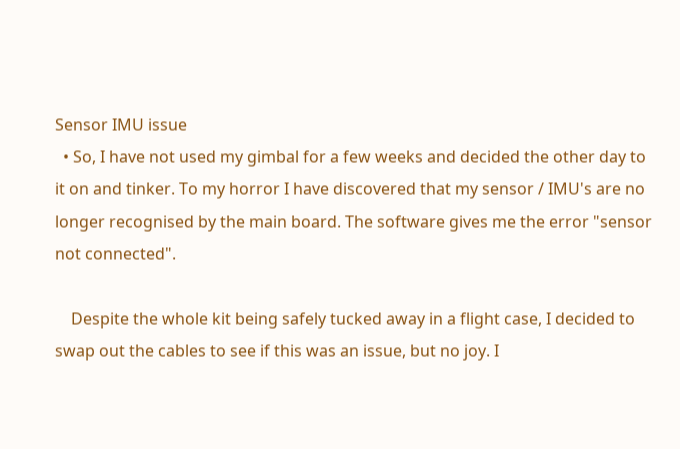Sensor IMU issue
  • So, I have not used my gimbal for a few weeks and decided the other day to it on and tinker. To my horror I have discovered that my sensor / IMU's are no longer recognised by the main board. The software gives me the error "sensor not connected".

    Despite the whole kit being safely tucked away in a flight case, I decided to swap out the cables to see if this was an issue, but no joy. I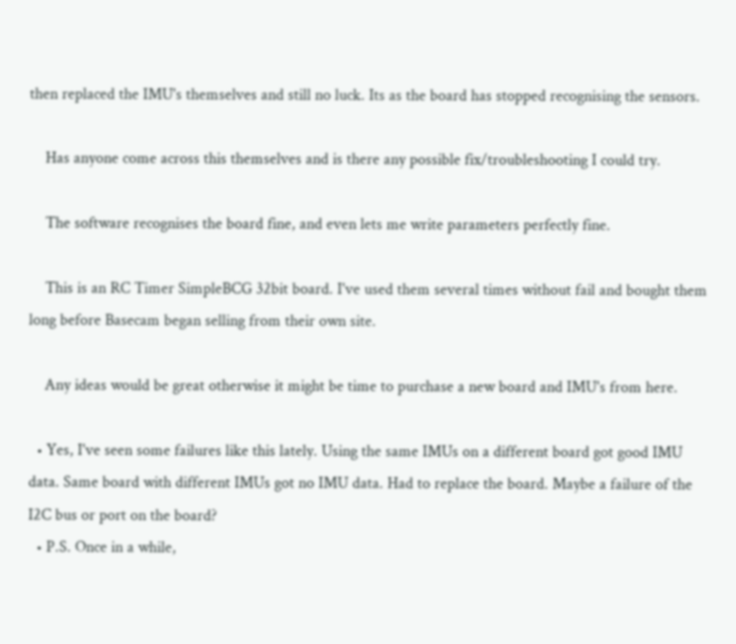then replaced the IMU's themselves and still no luck. Its as the board has stopped recognising the sensors.

    Has anyone come across this themselves and is there any possible fix/troubleshooting I could try.

    The software recognises the board fine, and even lets me write parameters perfectly fine.

    This is an RC Timer SimpleBCG 32bit board. I've used them several times without fail and bought them long before Basecam began selling from their own site.

    Any ideas would be great otherwise it might be time to purchase a new board and IMU's from here.

  • Yes, I've seen some failures like this lately. Using the same IMUs on a different board got good IMU data. Same board with different IMUs got no IMU data. Had to replace the board. Maybe a failure of the I2C bus or port on the board?
  • P.S. Once in a while,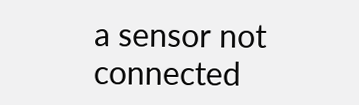a sensor not connected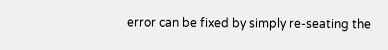error can be fixed by simply re-seating the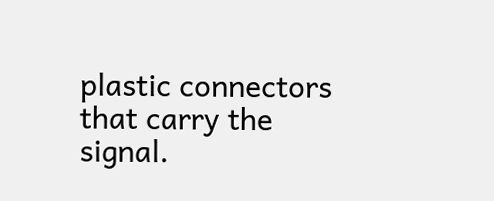plastic connectors that carry the signal.